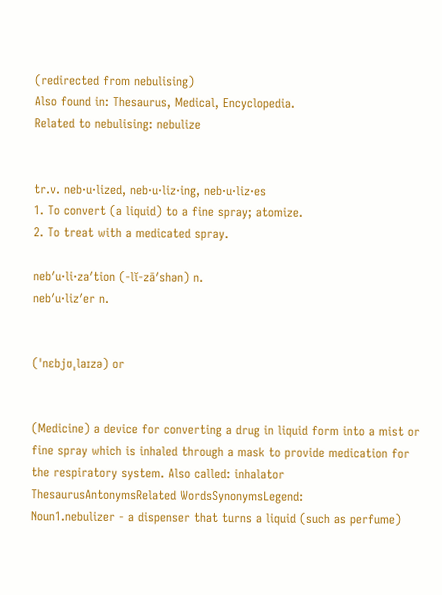(redirected from nebulising)
Also found in: Thesaurus, Medical, Encyclopedia.
Related to nebulising: nebulize


tr.v. neb·u·lized, neb·u·liz·ing, neb·u·liz·es
1. To convert (a liquid) to a fine spray; atomize.
2. To treat with a medicated spray.

neb′u·li·za′tion (-lĭ-zā′shən) n.
neb′u·liz′er n.


(ˈnɛbjʊˌlaɪzə) or


(Medicine) a device for converting a drug in liquid form into a mist or fine spray which is inhaled through a mask to provide medication for the respiratory system. Also called: inhalator
ThesaurusAntonymsRelated WordsSynonymsLegend:
Noun1.nebulizer - a dispenser that turns a liquid (such as perfume)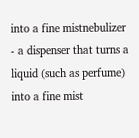into a fine mistnebulizer - a dispenser that turns a liquid (such as perfume) into a fine mist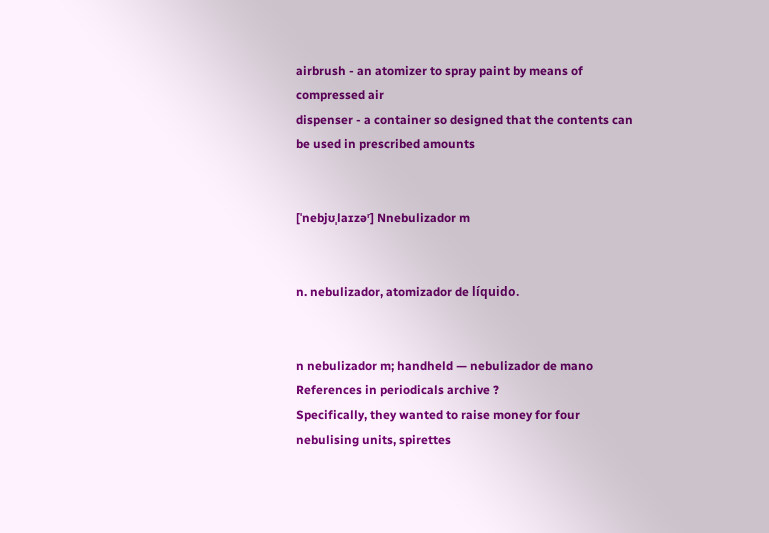airbrush - an atomizer to spray paint by means of compressed air
dispenser - a container so designed that the contents can be used in prescribed amounts


[ˈnebjʊˌlaɪzəʳ] Nnebulizador m


n. nebulizador, atomizador de líquido.


n nebulizador m; handheld — nebulizador de mano
References in periodicals archive ?
Specifically, they wanted to raise money for four nebulising units, spirettes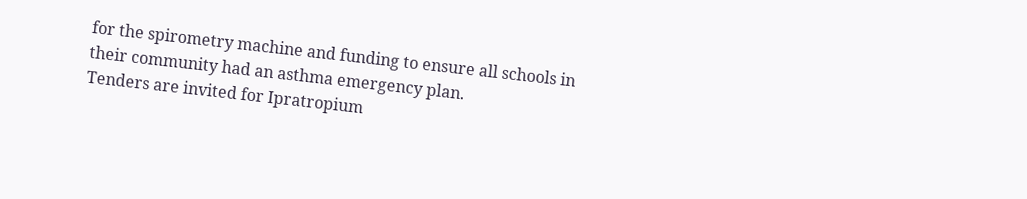for the spirometry machine and funding to ensure all schools in their community had an asthma emergency plan.
Tenders are invited for Ipratropium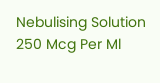Nebulising Solution 250 Mcg Per Ml